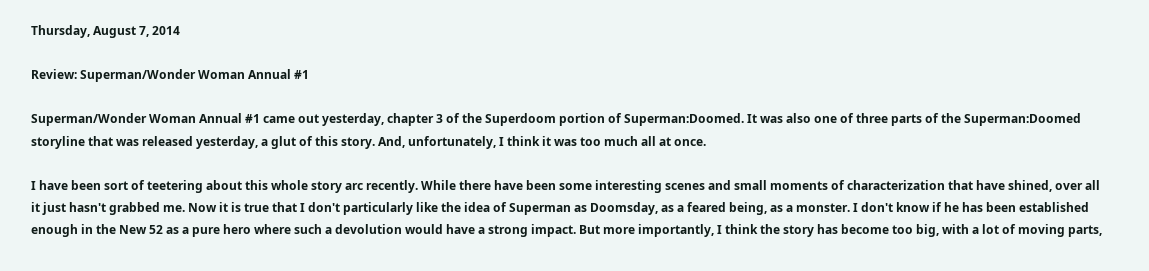Thursday, August 7, 2014

Review: Superman/Wonder Woman Annual #1

Superman/Wonder Woman Annual #1 came out yesterday, chapter 3 of the Superdoom portion of Superman:Doomed. It was also one of three parts of the Superman:Doomed storyline that was released yesterday, a glut of this story. And, unfortunately, I think it was too much all at once.

I have been sort of teetering about this whole story arc recently. While there have been some interesting scenes and small moments of characterization that have shined, over all it just hasn't grabbed me. Now it is true that I don't particularly like the idea of Superman as Doomsday, as a feared being, as a monster. I don't know if he has been established enough in the New 52 as a pure hero where such a devolution would have a strong impact. But more importantly, I think the story has become too big, with a lot of moving parts,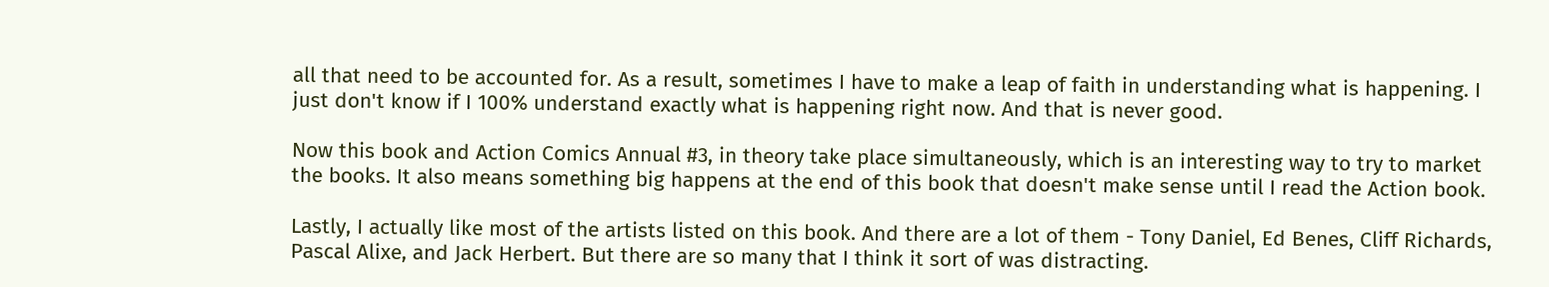all that need to be accounted for. As a result, sometimes I have to make a leap of faith in understanding what is happening. I just don't know if I 100% understand exactly what is happening right now. And that is never good.

Now this book and Action Comics Annual #3, in theory take place simultaneously, which is an interesting way to try to market the books. It also means something big happens at the end of this book that doesn't make sense until I read the Action book.

Lastly, I actually like most of the artists listed on this book. And there are a lot of them - Tony Daniel, Ed Benes, Cliff Richards, Pascal Alixe, and Jack Herbert. But there are so many that I think it sort of was distracting.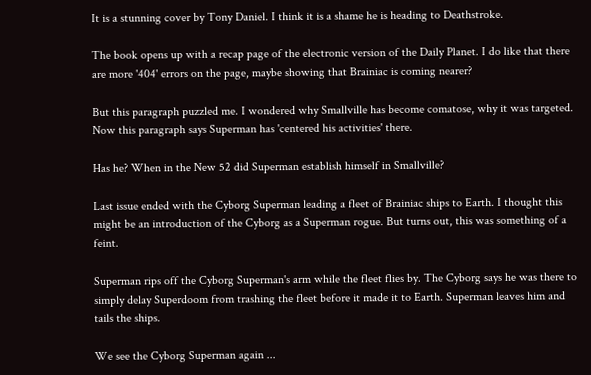It is a stunning cover by Tony Daniel. I think it is a shame he is heading to Deathstroke.

The book opens up with a recap page of the electronic version of the Daily Planet. I do like that there are more '404' errors on the page, maybe showing that Brainiac is coming nearer?

But this paragraph puzzled me. I wondered why Smallville has become comatose, why it was targeted. Now this paragraph says Superman has 'centered his activities' there.

Has he? When in the New 52 did Superman establish himself in Smallville?

Last issue ended with the Cyborg Superman leading a fleet of Brainiac ships to Earth. I thought this might be an introduction of the Cyborg as a Superman rogue. But turns out, this was something of a feint.

Superman rips off the Cyborg Superman's arm while the fleet flies by. The Cyborg says he was there to simply delay Superdoom from trashing the fleet before it made it to Earth. Superman leaves him and tails the ships.

We see the Cyborg Superman again ...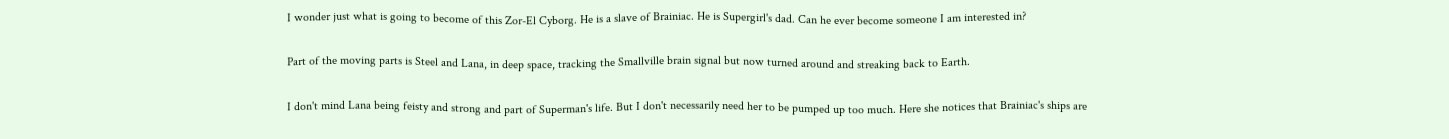I wonder just what is going to become of this Zor-El Cyborg. He is a slave of Brainiac. He is Supergirl's dad. Can he ever become someone I am interested in?

Part of the moving parts is Steel and Lana, in deep space, tracking the Smallville brain signal but now turned around and streaking back to Earth.

I don't mind Lana being feisty and strong and part of Superman's life. But I don't necessarily need her to be pumped up too much. Here she notices that Brainiac's ships are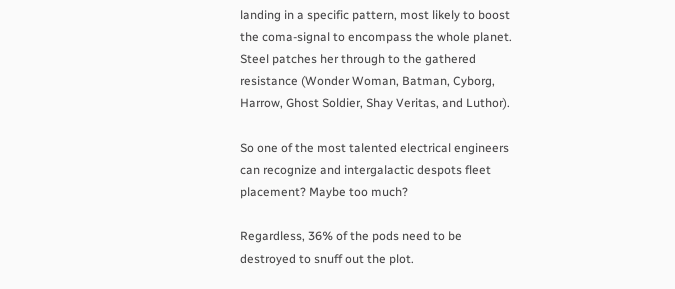landing in a specific pattern, most likely to boost the coma-signal to encompass the whole planet. Steel patches her through to the gathered resistance (Wonder Woman, Batman, Cyborg, Harrow, Ghost Soldier, Shay Veritas, and Luthor).

So one of the most talented electrical engineers can recognize and intergalactic despots fleet placement? Maybe too much?

Regardless, 36% of the pods need to be destroyed to snuff out the plot.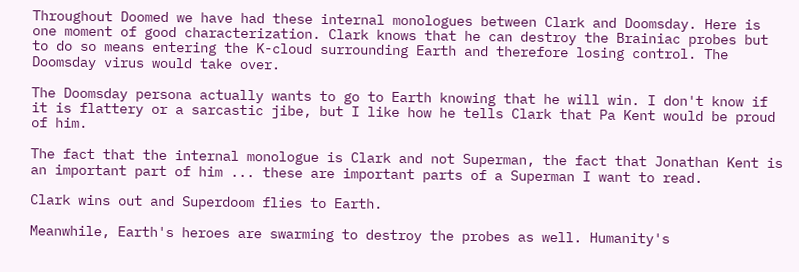Throughout Doomed we have had these internal monologues between Clark and Doomsday. Here is one moment of good characterization. Clark knows that he can destroy the Brainiac probes but to do so means entering the K-cloud surrounding Earth and therefore losing control. The Doomsday virus would take over.

The Doomsday persona actually wants to go to Earth knowing that he will win. I don't know if it is flattery or a sarcastic jibe, but I like how he tells Clark that Pa Kent would be proud of him.

The fact that the internal monologue is Clark and not Superman, the fact that Jonathan Kent is an important part of him ... these are important parts of a Superman I want to read.

Clark wins out and Superdoom flies to Earth.

Meanwhile, Earth's heroes are swarming to destroy the probes as well. Humanity's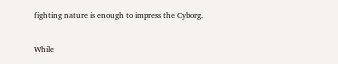fighting nature is enough to impress the Cyborg.

While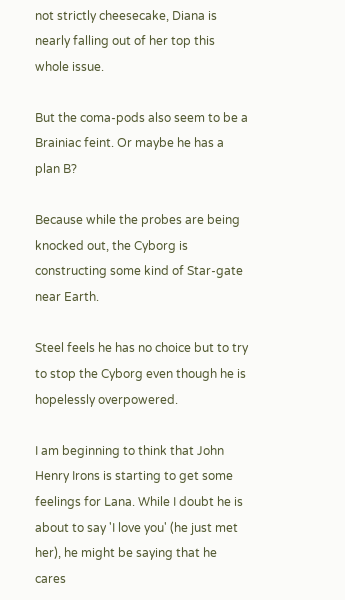not strictly cheesecake, Diana is nearly falling out of her top this whole issue.

But the coma-pods also seem to be a Brainiac feint. Or maybe he has a plan B?

Because while the probes are being knocked out, the Cyborg is constructing some kind of Star-gate near Earth.

Steel feels he has no choice but to try to stop the Cyborg even though he is hopelessly overpowered.

I am beginning to think that John Henry Irons is starting to get some feelings for Lana. While I doubt he is about to say 'I love you' (he just met her), he might be saying that he cares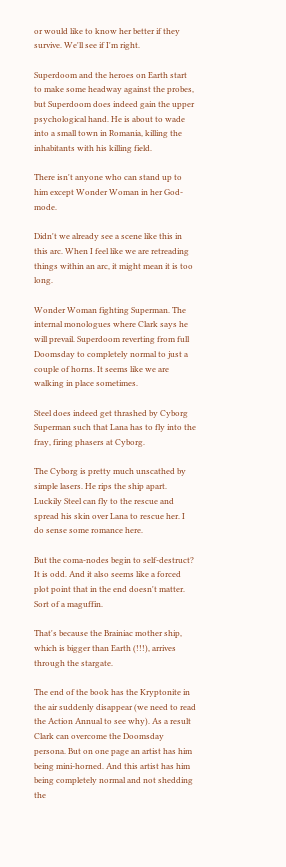or would like to know her better if they survive. We'll see if I'm right.

Superdoom and the heroes on Earth start to make some headway against the probes, but Superdoom does indeed gain the upper psychological hand. He is about to wade into a small town in Romania, killing the inhabitants with his killing field.

There isn't anyone who can stand up to him except Wonder Woman in her God-mode.

Didn't we already see a scene like this in this arc. When I feel like we are retreading things within an arc, it might mean it is too long.

Wonder Woman fighting Superman. The internal monologues where Clark says he will prevail. Superdoom reverting from full Doomsday to completely normal to just a couple of horns. It seems like we are walking in place sometimes.

Steel does indeed get thrashed by Cyborg Superman such that Lana has to fly into the fray, firing phasers at Cyborg.

The Cyborg is pretty much unscathed by simple lasers. He rips the ship apart. Luckily Steel can fly to the rescue and spread his skin over Lana to rescue her. I do sense some romance here.

But the coma-nodes begin to self-destruct? It is odd. And it also seems like a forced plot point that in the end doesn't matter. Sort of a maguffin.

That's because the Brainiac mother ship, which is bigger than Earth (!!!), arrives through the stargate.

The end of the book has the Kryptonite in the air suddenly disappear (we need to read the Action Annual to see why). As a result Clark can overcome the Doomsday persona. But on one page an artist has him being mini-horned. And this artist has him being completely normal and not shedding the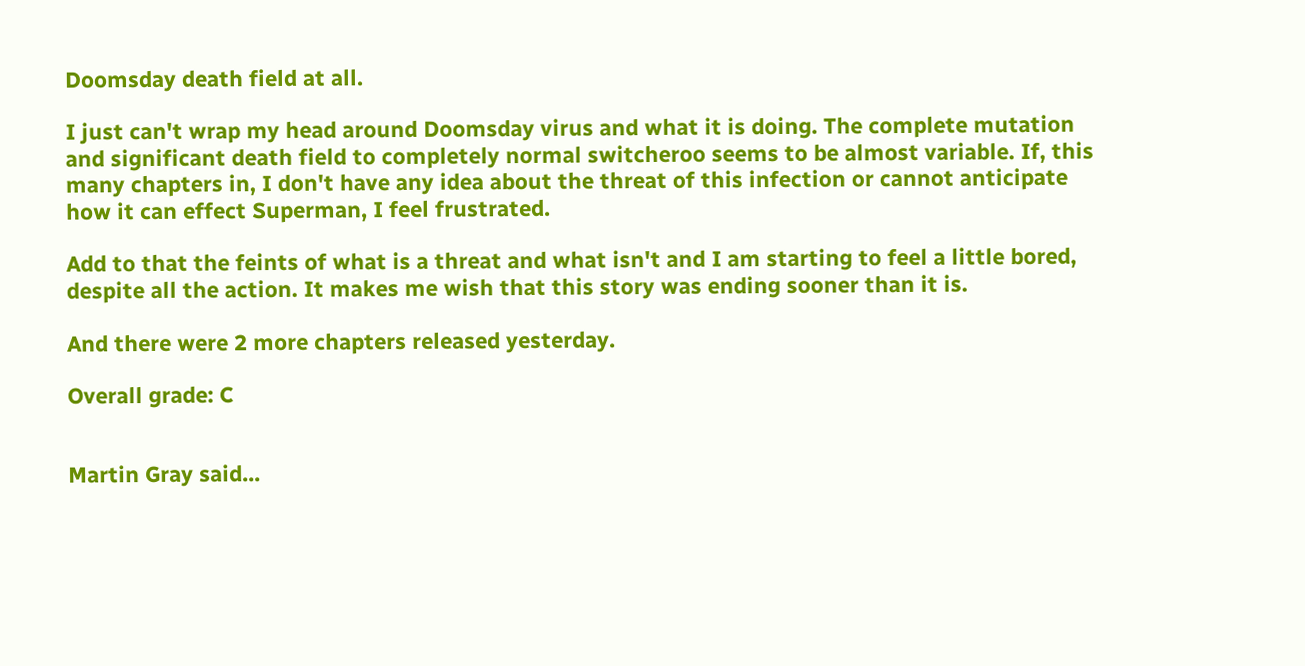Doomsday death field at all.

I just can't wrap my head around Doomsday virus and what it is doing. The complete mutation and significant death field to completely normal switcheroo seems to be almost variable. If, this many chapters in, I don't have any idea about the threat of this infection or cannot anticipate how it can effect Superman, I feel frustrated.

Add to that the feints of what is a threat and what isn't and I am starting to feel a little bored, despite all the action. It makes me wish that this story was ending sooner than it is.

And there were 2 more chapters released yesterday.

Overall grade: C


Martin Gray said...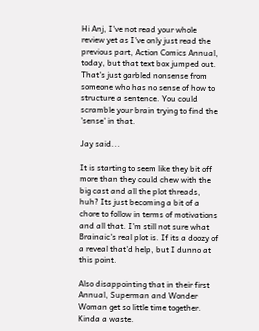Hi Anj, I've not read your whole review yet as I've only just read the previous part, Action Comics Annual, today, but that text box jumped out. That's just garbled nonsense from someone who has no sense of how to structure a sentence. You could scramble your brain trying to find the 'sense' in that.

Jay said...

It is starting to seem like they bit off more than they could chew with the big cast and all the plot threads, huh? Its just becoming a bit of a chore to follow in terms of motivations and all that. I'm still not sure what Brainaic's real plot is. If its a doozy of a reveal that'd help, but I dunno at this point.

Also disappointing that in their first Annual, Superman and Wonder Woman get so little time together. Kinda a waste.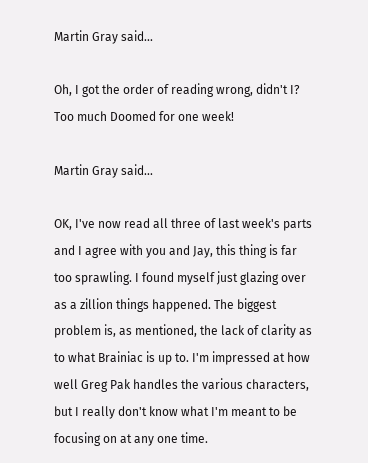Martin Gray said...

Oh, I got the order of reading wrong, didn't I? Too much Doomed for one week!

Martin Gray said...

OK, I've now read all three of last week's parts and I agree with you and Jay, this thing is far too sprawling. I found myself just glazing over as a zillion things happened. The biggest problem is, as mentioned, the lack of clarity as to what Brainiac is up to. I'm impressed at how well Greg Pak handles the various characters, but I really don't know what I'm meant to be focusing on at any one time.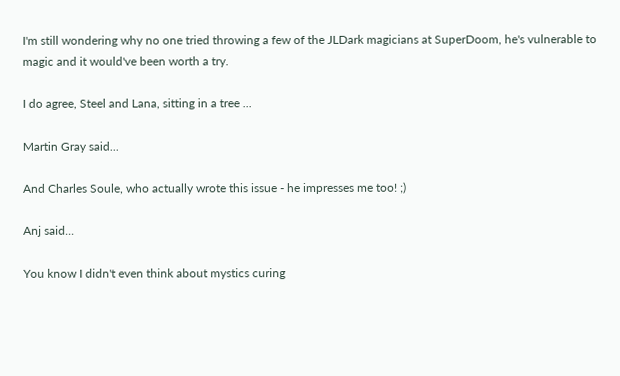I'm still wondering why no one tried throwing a few of the JLDark magicians at SuperDoom, he's vulnerable to magic and it would've been worth a try.

I do agree, Steel and Lana, sitting in a tree ...

Martin Gray said...

And Charles Soule, who actually wrote this issue - he impresses me too! ;)

Anj said...

You know I didn't even think about mystics curing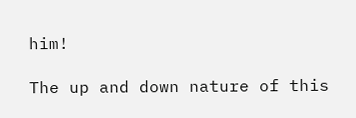him!

The up and down nature of this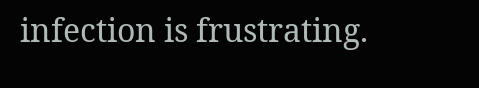infection is frustrating.